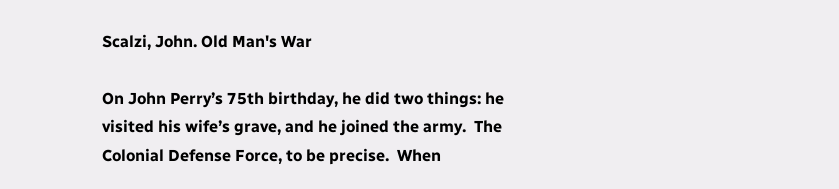Scalzi, John. Old Man's War

On John Perry’s 75th birthday, he did two things: he visited his wife’s grave, and he joined the army.  The Colonial Defense Force, to be precise.  When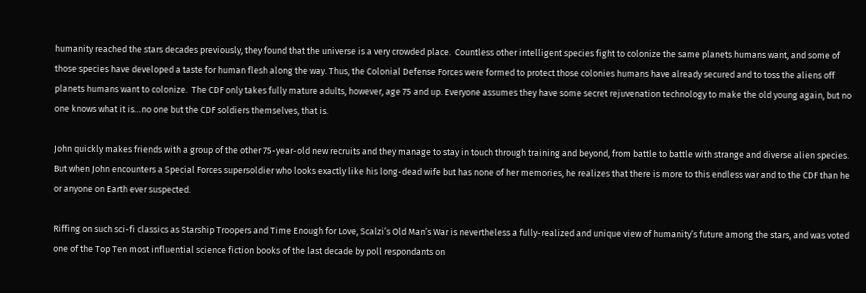humanity reached the stars decades previously, they found that the universe is a very crowded place.  Countless other intelligent species fight to colonize the same planets humans want, and some of those species have developed a taste for human flesh along the way. Thus, the Colonial Defense Forces were formed to protect those colonies humans have already secured and to toss the aliens off planets humans want to colonize.  The CDF only takes fully mature adults, however, age 75 and up. Everyone assumes they have some secret rejuvenation technology to make the old young again, but no one knows what it is…no one but the CDF soldiers themselves, that is.

John quickly makes friends with a group of the other 75-year-old new recruits and they manage to stay in touch through training and beyond, from battle to battle with strange and diverse alien species.  But when John encounters a Special Forces supersoldier who looks exactly like his long-dead wife but has none of her memories, he realizes that there is more to this endless war and to the CDF than he or anyone on Earth ever suspected.

Riffing on such sci-fi classics as Starship Troopers and Time Enough for Love, Scalzi’s Old Man’s War is nevertheless a fully-realized and unique view of humanity’s future among the stars, and was voted one of the Top Ten most influential science fiction books of the last decade by poll respondants on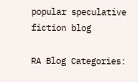popular speculative fiction blog

RA Blog Categories: